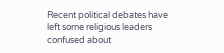Recent political debates have left some religious leaders confused about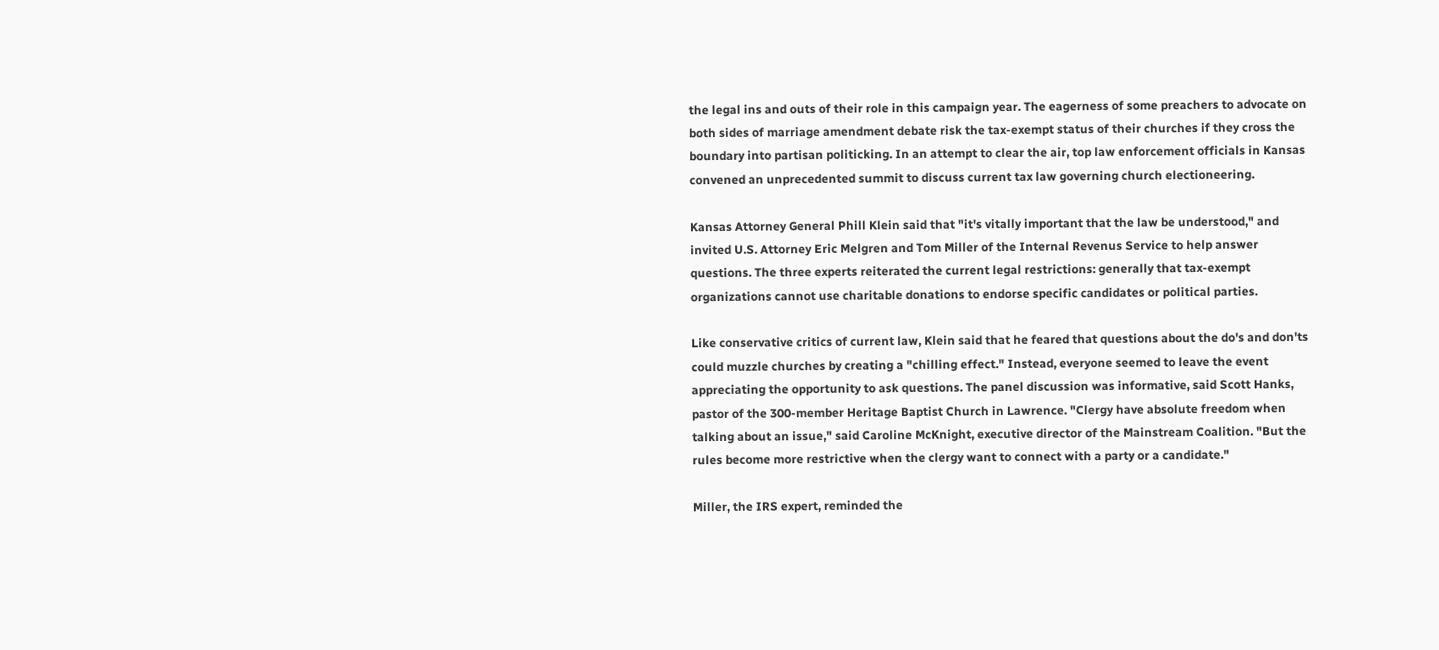the legal ins and outs of their role in this campaign year. The eagerness of some preachers to advocate on both sides of marriage amendment debate risk the tax-exempt status of their churches if they cross the boundary into partisan politicking. In an attempt to clear the air, top law enforcement officials in Kansas convened an unprecedented summit to discuss current tax law governing church electioneering.

Kansas Attorney General Phill Klein said that "it's vitally important that the law be understood," and invited U.S. Attorney Eric Melgren and Tom Miller of the Internal Revenus Service to help answer questions. The three experts reiterated the current legal restrictions: generally that tax-exempt organizations cannot use charitable donations to endorse specific candidates or political parties.

Like conservative critics of current law, Klein said that he feared that questions about the do's and don'ts could muzzle churches by creating a "chilling effect." Instead, everyone seemed to leave the event appreciating the opportunity to ask questions. The panel discussion was informative, said Scott Hanks, pastor of the 300-member Heritage Baptist Church in Lawrence. "Clergy have absolute freedom when talking about an issue," said Caroline McKnight, executive director of the Mainstream Coalition. "But the rules become more restrictive when the clergy want to connect with a party or a candidate."

Miller, the IRS expert, reminded the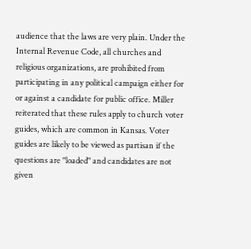audience that the laws are very plain. Under the Internal Revenue Code, all churches and religious organizations, are prohibited from participating in any political campaign either for or against a candidate for public office. Miller reiterated that these rules apply to church voter guides, which are common in Kansas. Voter guides are likely to be viewed as partisan if the questions are "loaded" and candidates are not given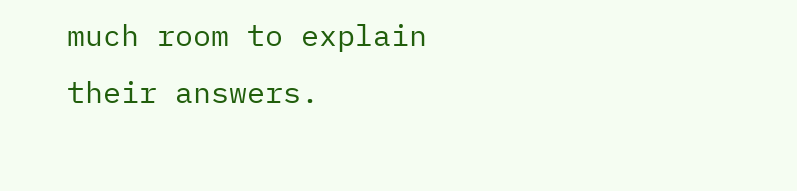much room to explain their answers.